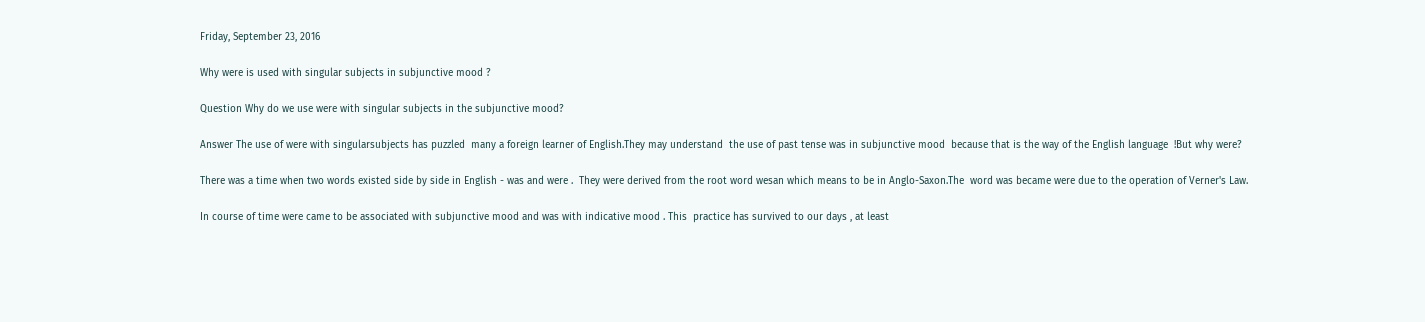Friday, September 23, 2016

Why were is used with singular subjects in subjunctive mood ?

Question Why do we use were with singular subjects in the subjunctive mood?

Answer The use of were with singularsubjects has puzzled  many a foreign learner of English.They may understand  the use of past tense was in subjunctive mood  because that is the way of the English language  !But why were?

There was a time when two words existed side by side in English - was and were .  They were derived from the root word wesan which means to be in Anglo-Saxon.The  word was became were due to the operation of Verner's Law.

In course of time were came to be associated with subjunctive mood and was with indicative mood . This  practice has survived to our days , at least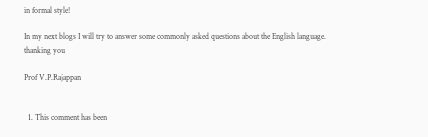in formal style!

In my next blogs I will try to answer some commonly asked questions about the English language.   thanking you

Prof V.P.Rajappan


  1. This comment has been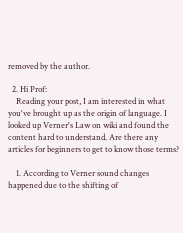removed by the author.

  2. Hi Prof:
    Reading your post, I am interested in what you've brought up as the origin of language. I looked up Verner's Law on wiki and found the content hard to understand. Are there any articles for beginners to get to know those terms?

    1. According to Verner sound changes happened due to the shifting of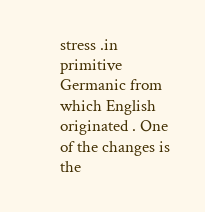stress .in primitive Germanic from which English originated . One of the changes is the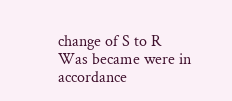change of S to R Was became were in accordance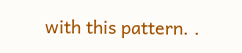with this pattern. .